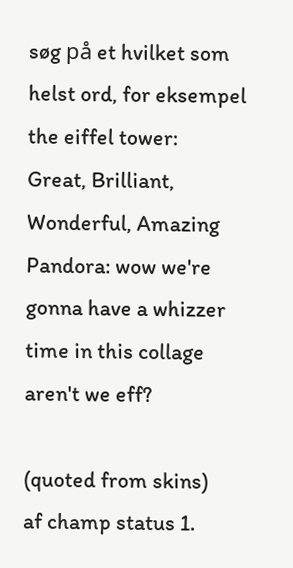søg på et hvilket som helst ord, for eksempel the eiffel tower:
Great, Brilliant, Wonderful, Amazing
Pandora: wow we're gonna have a whizzer time in this collage aren't we eff?

(quoted from skins)
af champ status 1.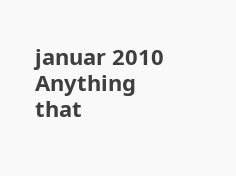januar 2010
Anything that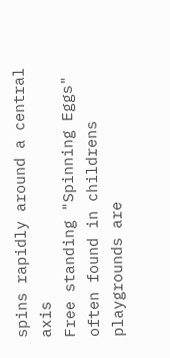spins rapidly around a central axis
Free standing "Spinning Eggs" often found in childrens playgrounds are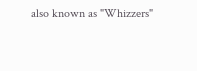also known as "Whizzers"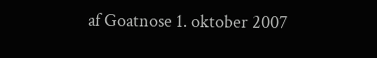af Goatnose 1. oktober 2007